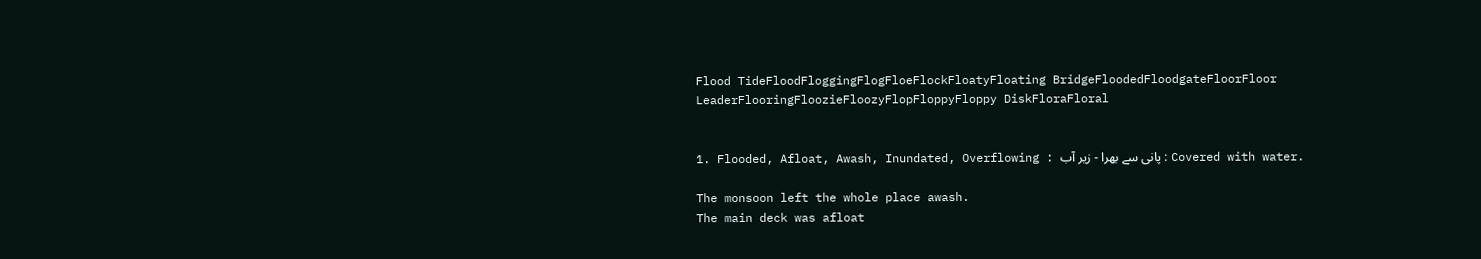Flood TideFloodFloggingFlogFloeFlockFloatyFloating BridgeFloodedFloodgateFloorFloor LeaderFlooringFloozieFloozyFlopFloppyFloppy DiskFloraFloral


1. Flooded, Afloat, Awash, Inundated, Overflowing : پانی سے بھرا - زیر آب : Covered with water.

The monsoon left the whole place awash.
The main deck was afloat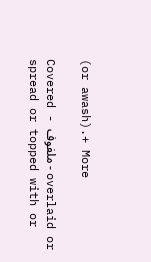(or awash).+ More

Covered - ملفوف - overlaid or spread or topped with or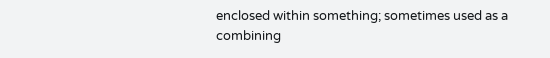enclosed within something; sometimes used as a combining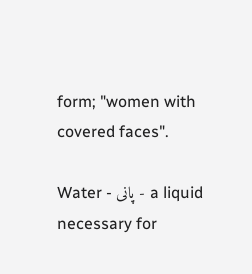form; "women with covered faces".

Water - پانی - a liquid necessary for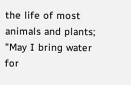the life of most animals and plants; "May I bring water for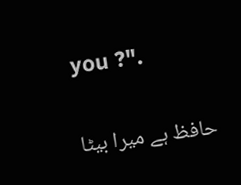you ?".

حافظ ہے میرا بیٹا